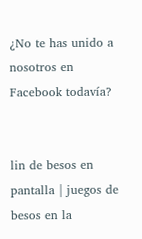¿No te has unido a nosotros en Facebook todavía?


lin de besos en pantalla | juegos de besos en la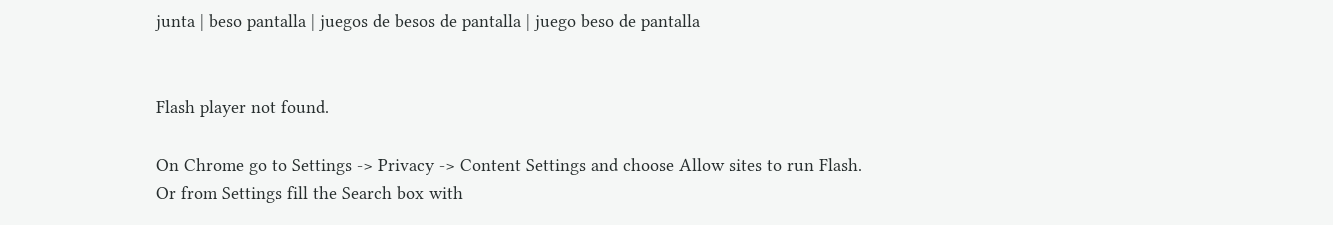junta | beso pantalla | juegos de besos de pantalla | juego beso de pantalla


Flash player not found.

On Chrome go to Settings -> Privacy -> Content Settings and choose Allow sites to run Flash.
Or from Settings fill the Search box with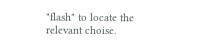"flash" to locate the relevant choise.